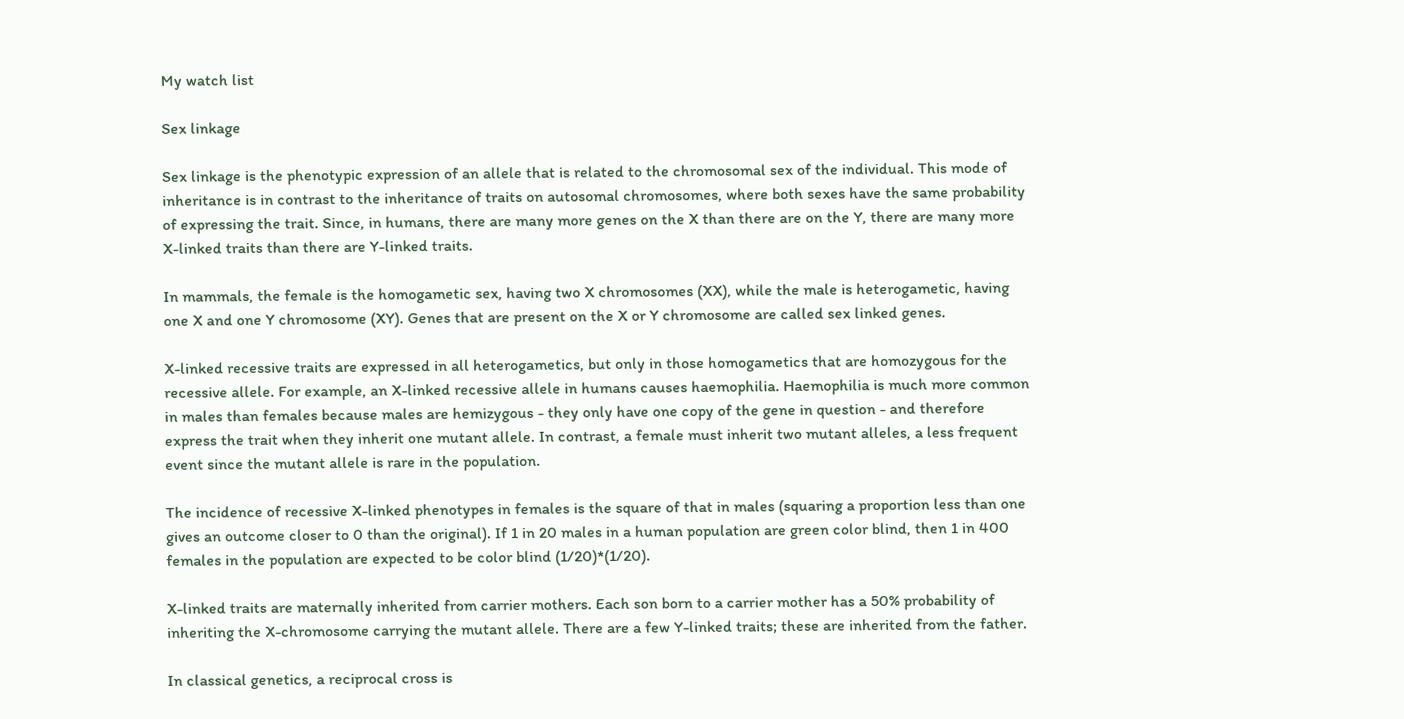My watch list

Sex linkage

Sex linkage is the phenotypic expression of an allele that is related to the chromosomal sex of the individual. This mode of inheritance is in contrast to the inheritance of traits on autosomal chromosomes, where both sexes have the same probability of expressing the trait. Since, in humans, there are many more genes on the X than there are on the Y, there are many more X-linked traits than there are Y-linked traits.

In mammals, the female is the homogametic sex, having two X chromosomes (XX), while the male is heterogametic, having one X and one Y chromosome (XY). Genes that are present on the X or Y chromosome are called sex linked genes.

X-linked recessive traits are expressed in all heterogametics, but only in those homogametics that are homozygous for the recessive allele. For example, an X-linked recessive allele in humans causes haemophilia. Haemophilia is much more common in males than females because males are hemizygous - they only have one copy of the gene in question - and therefore express the trait when they inherit one mutant allele. In contrast, a female must inherit two mutant alleles, a less frequent event since the mutant allele is rare in the population.

The incidence of recessive X-linked phenotypes in females is the square of that in males (squaring a proportion less than one gives an outcome closer to 0 than the original). If 1 in 20 males in a human population are green color blind, then 1 in 400 females in the population are expected to be color blind (1/20)*(1/20).

X-linked traits are maternally inherited from carrier mothers. Each son born to a carrier mother has a 50% probability of inheriting the X-chromosome carrying the mutant allele. There are a few Y-linked traits; these are inherited from the father.

In classical genetics, a reciprocal cross is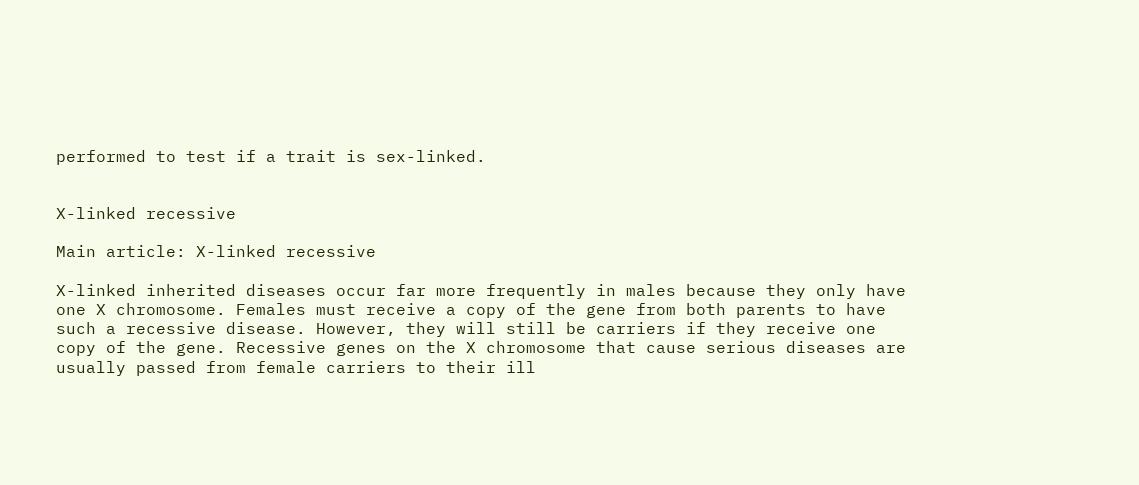performed to test if a trait is sex-linked.


X-linked recessive

Main article: X-linked recessive

X-linked inherited diseases occur far more frequently in males because they only have one X chromosome. Females must receive a copy of the gene from both parents to have such a recessive disease. However, they will still be carriers if they receive one copy of the gene. Recessive genes on the X chromosome that cause serious diseases are usually passed from female carriers to their ill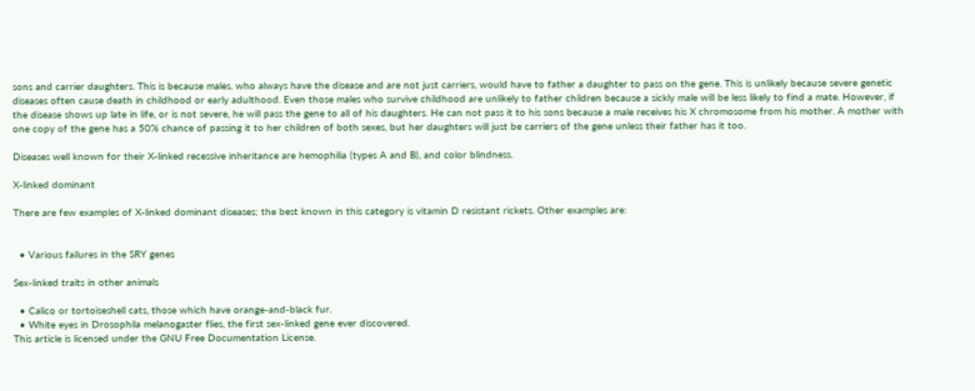sons and carrier daughters. This is because males, who always have the disease and are not just carriers, would have to father a daughter to pass on the gene. This is unlikely because severe genetic diseases often cause death in childhood or early adulthood. Even those males who survive childhood are unlikely to father children because a sickly male will be less likely to find a mate. However, if the disease shows up late in life, or is not severe, he will pass the gene to all of his daughters. He can not pass it to his sons because a male receives his X chromosome from his mother. A mother with one copy of the gene has a 50% chance of passing it to her children of both sexes, but her daughters will just be carriers of the gene unless their father has it too.

Diseases well known for their X-linked recessive inheritance are hemophilia (types A and B), and color blindness.

X-linked dominant

There are few examples of X-linked dominant diseases; the best known in this category is vitamin D resistant rickets. Other examples are:


  • Various failures in the SRY genes

Sex-linked traits in other animals

  • Calico or tortoiseshell cats, those which have orange-and-black fur.
  • White eyes in Drosophila melanogaster flies, the first sex-linked gene ever discovered.
This article is licensed under the GNU Free Documentation License.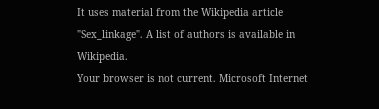It uses material from the Wikipedia article "Sex_linkage". A list of authors is available in Wikipedia.
Your browser is not current. Microsoft Internet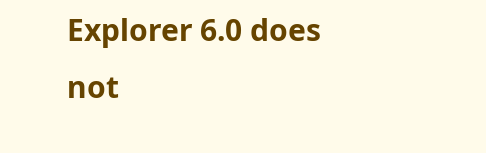Explorer 6.0 does not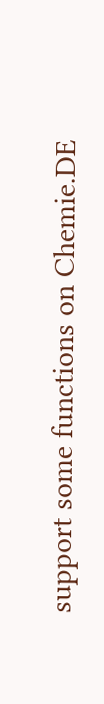support some functions on Chemie.DE